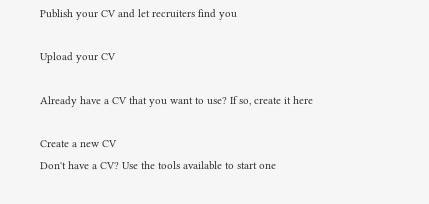Publish your CV and let recruiters find you

Upload your CV

Already have a CV that you want to use? If so, create it here

Create a new CV
Don't have a CV? Use the tools available to start one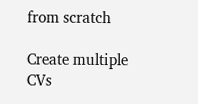from scratch

Create multiple CVs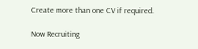Create more than one CV if required.

Now Recruiting